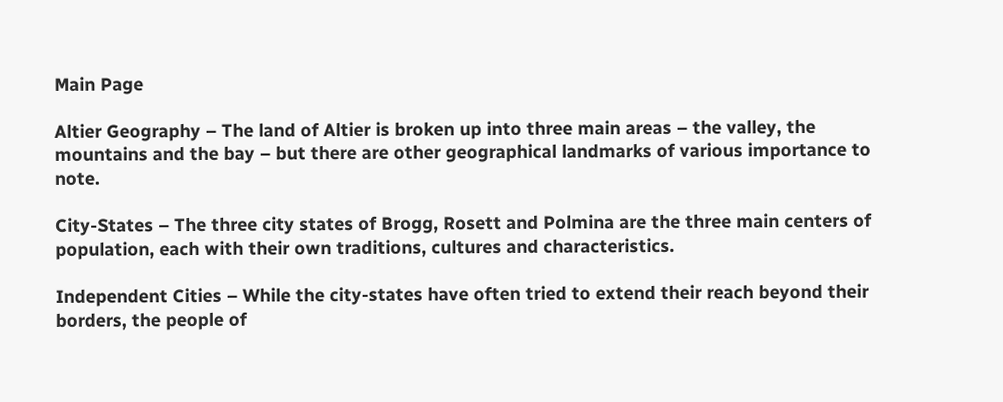Main Page

Altier Geography – The land of Altier is broken up into three main areas – the valley, the mountains and the bay – but there are other geographical landmarks of various importance to note.

City-States – The three city states of Brogg, Rosett and Polmina are the three main centers of population, each with their own traditions, cultures and characteristics.

Independent Cities – While the city-states have often tried to extend their reach beyond their borders, the people of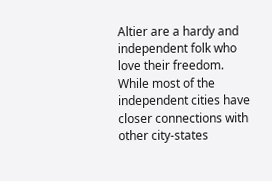Altier are a hardy and independent folk who love their freedom. While most of the independent cities have closer connections with other city-states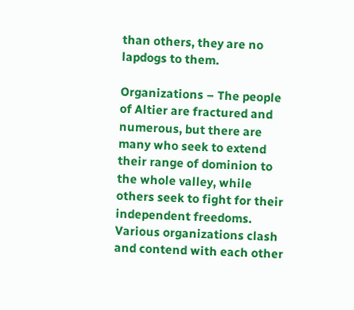than others, they are no lapdogs to them.

Organizations – The people of Altier are fractured and numerous, but there are many who seek to extend their range of dominion to the whole valley, while others seek to fight for their independent freedoms. Various organizations clash and contend with each other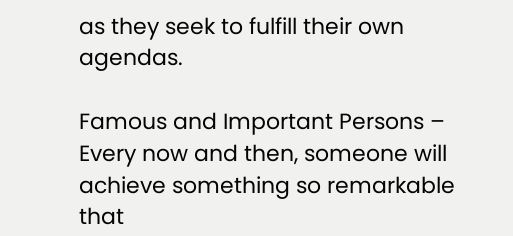as they seek to fulfill their own agendas.

Famous and Important Persons – Every now and then, someone will achieve something so remarkable that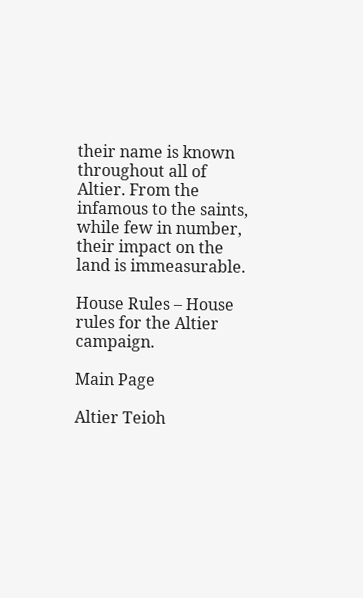their name is known throughout all of Altier. From the infamous to the saints, while few in number, their impact on the land is immeasurable.

House Rules – House rules for the Altier campaign.

Main Page

Altier Teioh